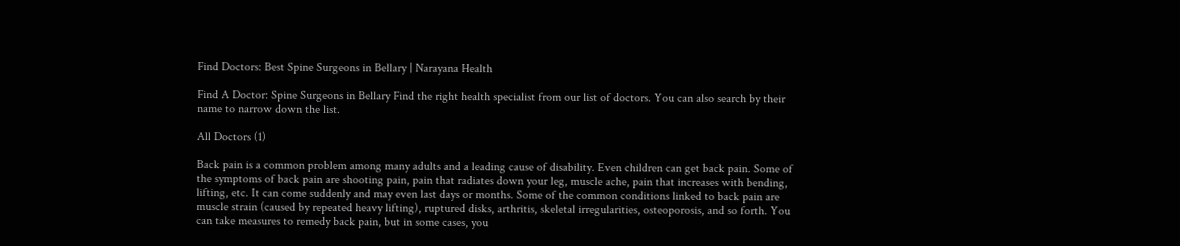Find Doctors: Best Spine Surgeons in Bellary | Narayana Health

Find A Doctor: Spine Surgeons in Bellary Find the right health specialist from our list of doctors. You can also search by their name to narrow down the list.

All Doctors (1)

Back pain is a common problem among many adults and a leading cause of disability. Even children can get back pain. Some of the symptoms of back pain are shooting pain, pain that radiates down your leg, muscle ache, pain that increases with bending, lifting, etc. It can come suddenly and may even last days or months. Some of the common conditions linked to back pain are muscle strain (caused by repeated heavy lifting), ruptured disks, arthritis, skeletal irregularities, osteoporosis, and so forth. You can take measures to remedy back pain, but in some cases, you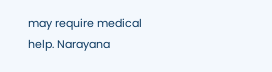may require medical help. Narayana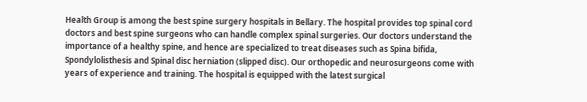Health Group is among the best spine surgery hospitals in Bellary. The hospital provides top spinal cord doctors and best spine surgeons who can handle complex spinal surgeries. Our doctors understand the importance of a healthy spine, and hence are specialized to treat diseases such as Spina bifida, Spondylolisthesis and Spinal disc herniation (slipped disc). Our orthopedic and neurosurgeons come with years of experience and training. The hospital is equipped with the latest surgical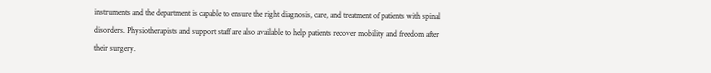instruments and the department is capable to ensure the right diagnosis, care, and treatment of patients with spinal disorders. Physiotherapists and support staff are also available to help patients recover mobility and freedom after their surgery.